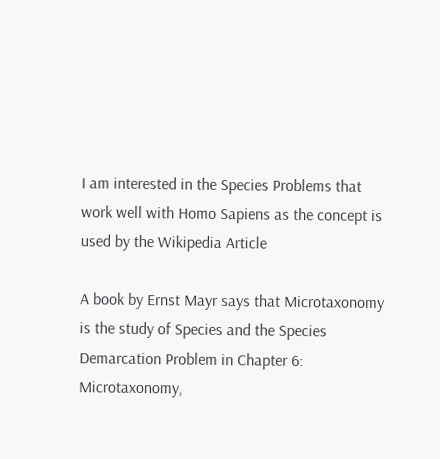I am interested in the Species Problems that work well with Homo Sapiens as the concept is used by the Wikipedia Article

A book by Ernst Mayr says that Microtaxonomy is the study of Species and the Species Demarcation Problem in Chapter 6: Microtaxonomy,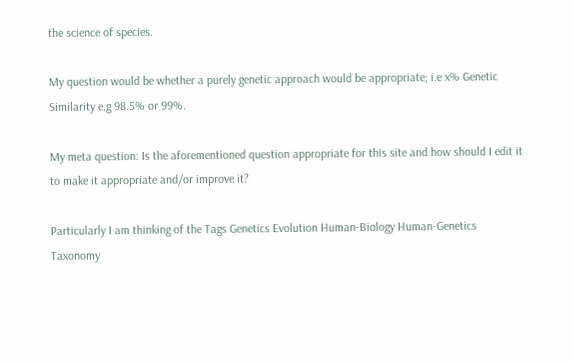the science of species.

My question would be whether a purely genetic approach would be appropriate; i.e x% Genetic Similarity e.g 98.5% or 99%.

My meta question: Is the aforementioned question appropriate for this site and how should I edit it to make it appropriate and/or improve it?

Particularly I am thinking of the Tags Genetics Evolution Human-Biology Human-Genetics Taxonomy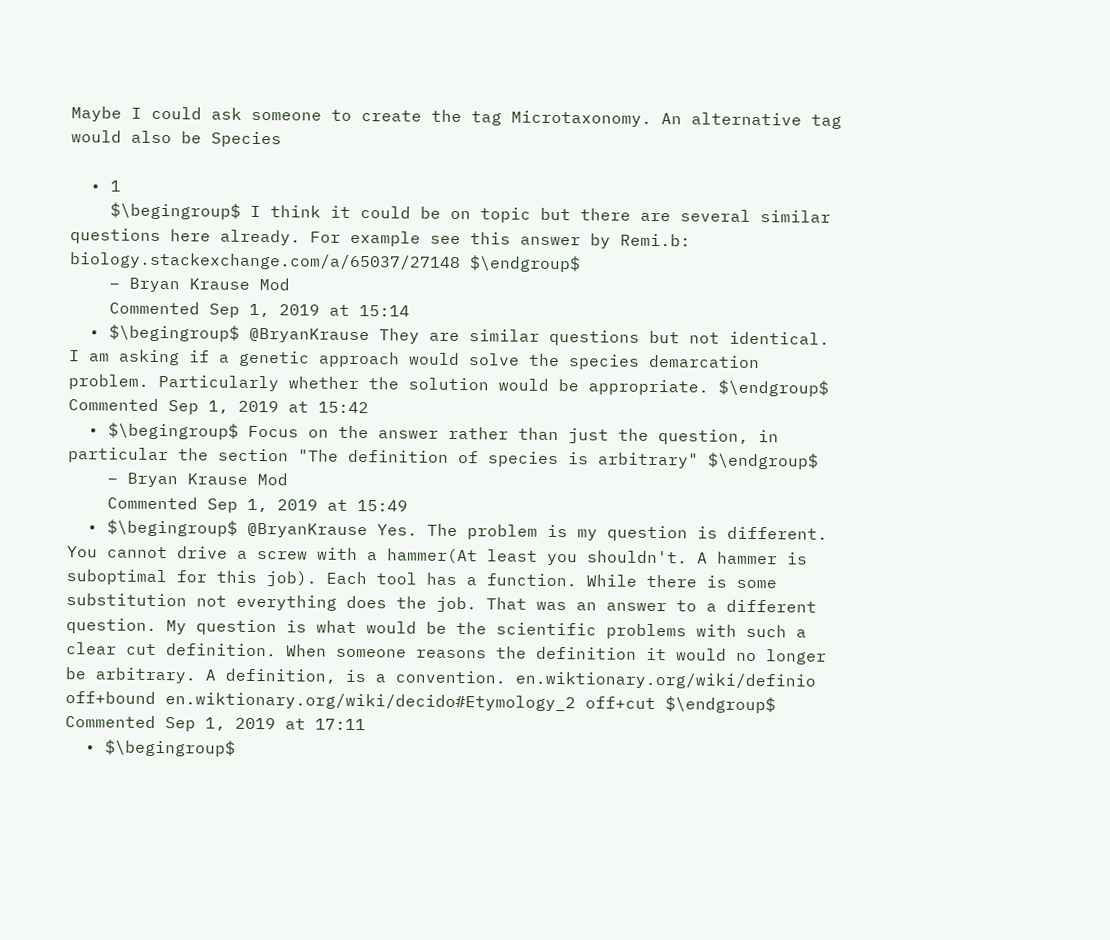Maybe I could ask someone to create the tag Microtaxonomy. An alternative tag would also be Species

  • 1
    $\begingroup$ I think it could be on topic but there are several similar questions here already. For example see this answer by Remi.b: biology.stackexchange.com/a/65037/27148 $\endgroup$
    – Bryan Krause Mod
    Commented Sep 1, 2019 at 15:14
  • $\begingroup$ @BryanKrause They are similar questions but not identical. I am asking if a genetic approach would solve the species demarcation problem. Particularly whether the solution would be appropriate. $\endgroup$ Commented Sep 1, 2019 at 15:42
  • $\begingroup$ Focus on the answer rather than just the question, in particular the section "The definition of species is arbitrary" $\endgroup$
    – Bryan Krause Mod
    Commented Sep 1, 2019 at 15:49
  • $\begingroup$ @BryanKrause Yes. The problem is my question is different. You cannot drive a screw with a hammer(At least you shouldn't. A hammer is suboptimal for this job). Each tool has a function. While there is some substitution not everything does the job. That was an answer to a different question. My question is what would be the scientific problems with such a clear cut definition. When someone reasons the definition it would no longer be arbitrary. A definition, is a convention. en.wiktionary.org/wiki/definio off+bound en.wiktionary.org/wiki/decido#Etymology_2 off+cut $\endgroup$ Commented Sep 1, 2019 at 17:11
  • $\begingroup$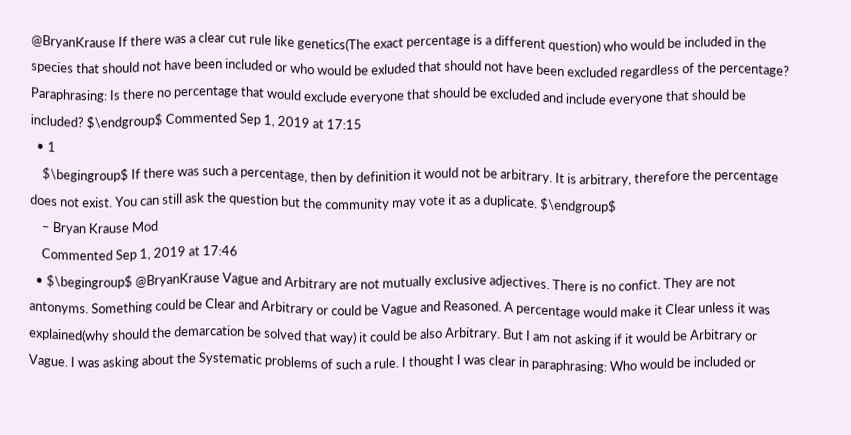@BryanKrause If there was a clear cut rule like genetics(The exact percentage is a different question) who would be included in the species that should not have been included or who would be exluded that should not have been excluded regardless of the percentage? Paraphrasing: Is there no percentage that would exclude everyone that should be excluded and include everyone that should be included? $\endgroup$ Commented Sep 1, 2019 at 17:15
  • 1
    $\begingroup$ If there was such a percentage, then by definition it would not be arbitrary. It is arbitrary, therefore the percentage does not exist. You can still ask the question but the community may vote it as a duplicate. $\endgroup$
    – Bryan Krause Mod
    Commented Sep 1, 2019 at 17:46
  • $\begingroup$ @BryanKrause Vague and Arbitrary are not mutually exclusive adjectives. There is no confict. They are not antonyms. Something could be Clear and Arbitrary or could be Vague and Reasoned. A percentage would make it Clear unless it was explained(why should the demarcation be solved that way) it could be also Arbitrary. But I am not asking if it would be Arbitrary or Vague. I was asking about the Systematic problems of such a rule. I thought I was clear in paraphrasing: Who would be included or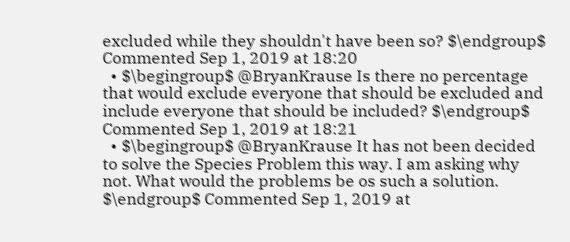excluded while they shouldn't have been so? $\endgroup$ Commented Sep 1, 2019 at 18:20
  • $\begingroup$ @BryanKrause Is there no percentage that would exclude everyone that should be excluded and include everyone that should be included? $\endgroup$ Commented Sep 1, 2019 at 18:21
  • $\begingroup$ @BryanKrause It has not been decided to solve the Species Problem this way. I am asking why not. What would the problems be os such a solution. $\endgroup$ Commented Sep 1, 2019 at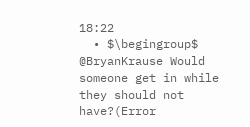18:22
  • $\begingroup$ @BryanKrause Would someone get in while they should not have?(Error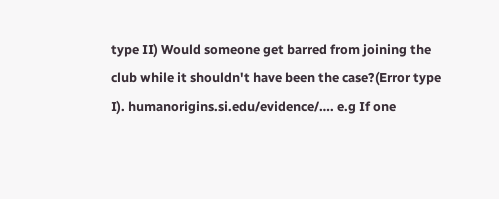type II) Would someone get barred from joining the club while it shouldn't have been the case?(Error type I). humanorigins.si.edu/evidence/…. e.g If one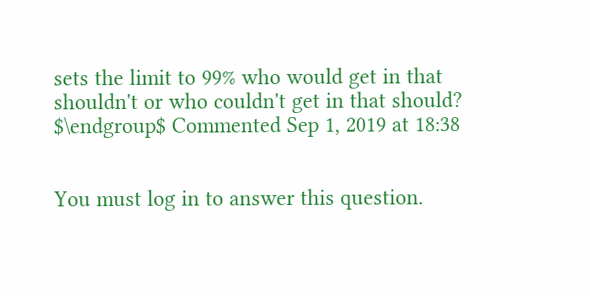sets the limit to 99% who would get in that shouldn't or who couldn't get in that should? $\endgroup$ Commented Sep 1, 2019 at 18:38


You must log in to answer this question.